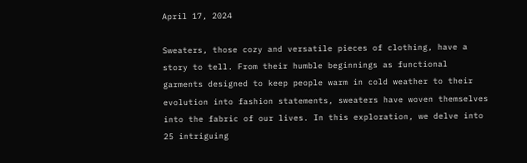April 17, 2024

Sweaters, those cozy and versatile pieces of clothing, have a story to tell. From their humble beginnings as functional garments designed to keep people warm in cold weather to their evolution into fashion statements, sweaters have woven themselves into the fabric of our lives. In this exploration, we delve into 25 intriguing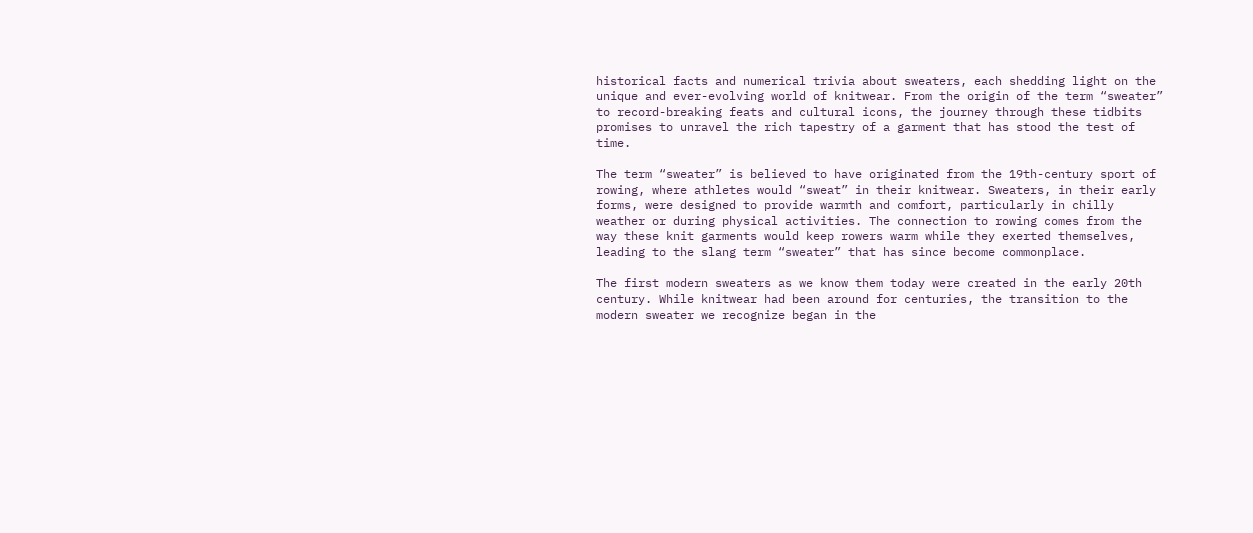historical facts and numerical trivia about sweaters, each shedding light on the unique and ever-evolving world of knitwear. From the origin of the term “sweater” to record-breaking feats and cultural icons, the journey through these tidbits promises to unravel the rich tapestry of a garment that has stood the test of time.

The term “sweater” is believed to have originated from the 19th-century sport of rowing, where athletes would “sweat” in their knitwear. Sweaters, in their early forms, were designed to provide warmth and comfort, particularly in chilly weather or during physical activities. The connection to rowing comes from the way these knit garments would keep rowers warm while they exerted themselves, leading to the slang term “sweater” that has since become commonplace.

The first modern sweaters as we know them today were created in the early 20th century. While knitwear had been around for centuries, the transition to the modern sweater we recognize began in the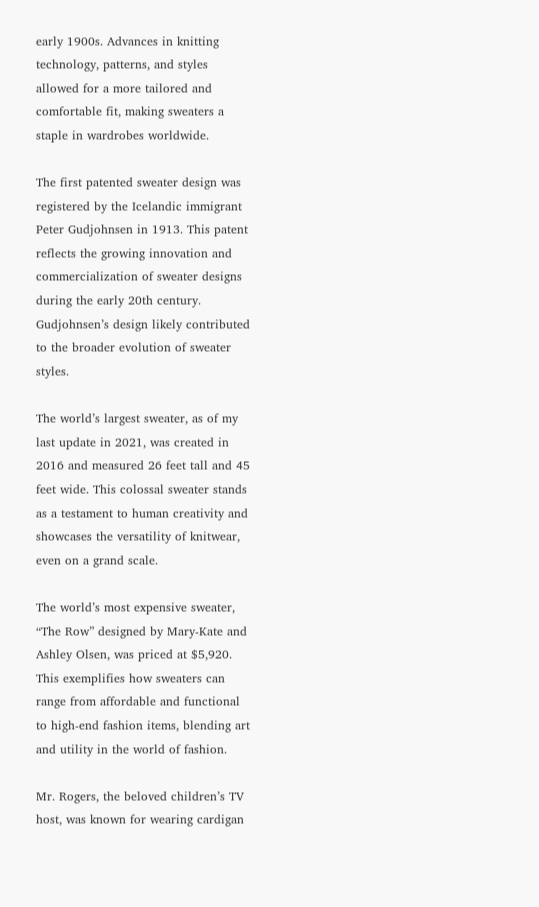early 1900s. Advances in knitting technology, patterns, and styles allowed for a more tailored and comfortable fit, making sweaters a staple in wardrobes worldwide.

The first patented sweater design was registered by the Icelandic immigrant Peter Gudjohnsen in 1913. This patent reflects the growing innovation and commercialization of sweater designs during the early 20th century. Gudjohnsen’s design likely contributed to the broader evolution of sweater styles.

The world’s largest sweater, as of my last update in 2021, was created in 2016 and measured 26 feet tall and 45 feet wide. This colossal sweater stands as a testament to human creativity and showcases the versatility of knitwear, even on a grand scale.

The world’s most expensive sweater, “The Row” designed by Mary-Kate and Ashley Olsen, was priced at $5,920. This exemplifies how sweaters can range from affordable and functional to high-end fashion items, blending art and utility in the world of fashion.

Mr. Rogers, the beloved children’s TV host, was known for wearing cardigan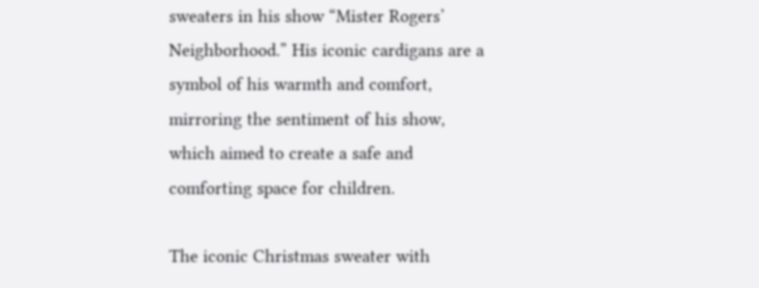sweaters in his show “Mister Rogers’ Neighborhood.” His iconic cardigans are a symbol of his warmth and comfort, mirroring the sentiment of his show, which aimed to create a safe and comforting space for children.

The iconic Christmas sweater with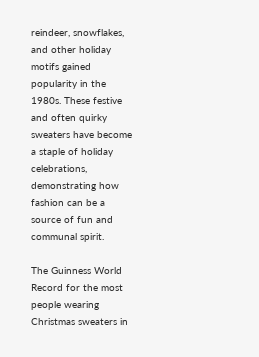reindeer, snowflakes, and other holiday motifs gained popularity in the 1980s. These festive and often quirky sweaters have become a staple of holiday celebrations, demonstrating how fashion can be a source of fun and communal spirit.

The Guinness World Record for the most people wearing Christmas sweaters in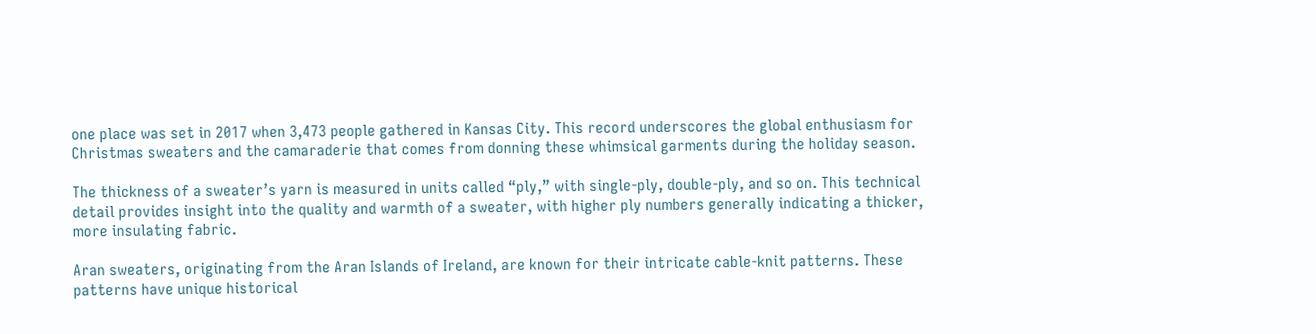one place was set in 2017 when 3,473 people gathered in Kansas City. This record underscores the global enthusiasm for Christmas sweaters and the camaraderie that comes from donning these whimsical garments during the holiday season.

The thickness of a sweater’s yarn is measured in units called “ply,” with single-ply, double-ply, and so on. This technical detail provides insight into the quality and warmth of a sweater, with higher ply numbers generally indicating a thicker, more insulating fabric.

Aran sweaters, originating from the Aran Islands of Ireland, are known for their intricate cable-knit patterns. These patterns have unique historical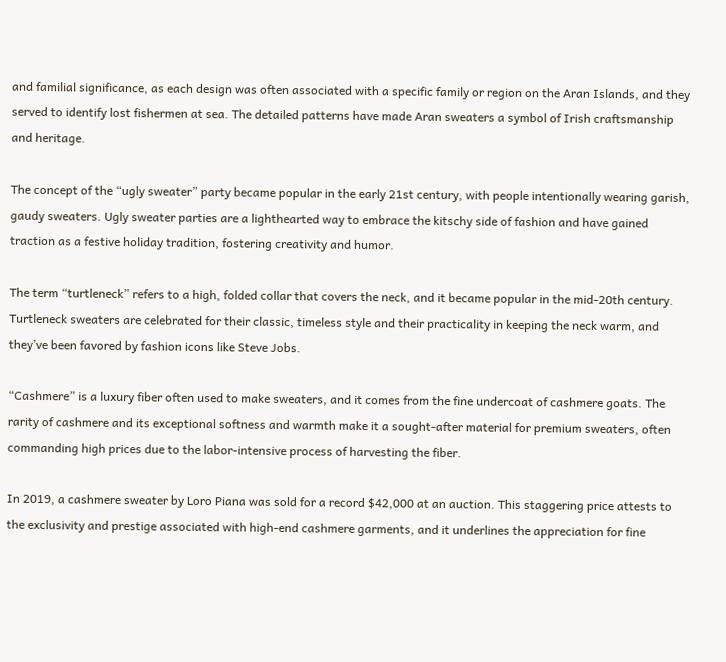and familial significance, as each design was often associated with a specific family or region on the Aran Islands, and they served to identify lost fishermen at sea. The detailed patterns have made Aran sweaters a symbol of Irish craftsmanship and heritage.

The concept of the “ugly sweater” party became popular in the early 21st century, with people intentionally wearing garish, gaudy sweaters. Ugly sweater parties are a lighthearted way to embrace the kitschy side of fashion and have gained traction as a festive holiday tradition, fostering creativity and humor.

The term “turtleneck” refers to a high, folded collar that covers the neck, and it became popular in the mid-20th century. Turtleneck sweaters are celebrated for their classic, timeless style and their practicality in keeping the neck warm, and they’ve been favored by fashion icons like Steve Jobs.

“Cashmere” is a luxury fiber often used to make sweaters, and it comes from the fine undercoat of cashmere goats. The rarity of cashmere and its exceptional softness and warmth make it a sought-after material for premium sweaters, often commanding high prices due to the labor-intensive process of harvesting the fiber.

In 2019, a cashmere sweater by Loro Piana was sold for a record $42,000 at an auction. This staggering price attests to the exclusivity and prestige associated with high-end cashmere garments, and it underlines the appreciation for fine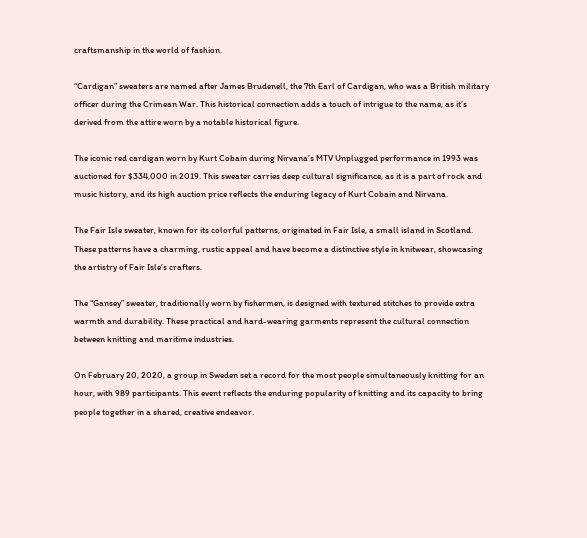craftsmanship in the world of fashion.

“Cardigan” sweaters are named after James Brudenell, the 7th Earl of Cardigan, who was a British military officer during the Crimean War. This historical connection adds a touch of intrigue to the name, as it’s derived from the attire worn by a notable historical figure.

The iconic red cardigan worn by Kurt Cobain during Nirvana’s MTV Unplugged performance in 1993 was auctioned for $334,000 in 2019. This sweater carries deep cultural significance, as it is a part of rock and music history, and its high auction price reflects the enduring legacy of Kurt Cobain and Nirvana.

The Fair Isle sweater, known for its colorful patterns, originated in Fair Isle, a small island in Scotland. These patterns have a charming, rustic appeal and have become a distinctive style in knitwear, showcasing the artistry of Fair Isle’s crafters.

The “Gansey” sweater, traditionally worn by fishermen, is designed with textured stitches to provide extra warmth and durability. These practical and hard-wearing garments represent the cultural connection between knitting and maritime industries.

On February 20, 2020, a group in Sweden set a record for the most people simultaneously knitting for an hour, with 989 participants. This event reflects the enduring popularity of knitting and its capacity to bring people together in a shared, creative endeavor.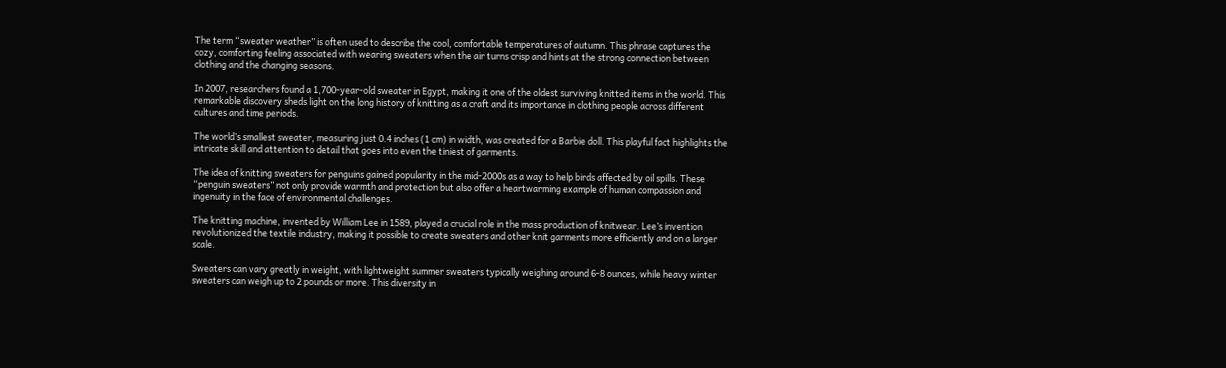The term “sweater weather” is often used to describe the cool, comfortable temperatures of autumn. This phrase captures the cozy, comforting feeling associated with wearing sweaters when the air turns crisp and hints at the strong connection between clothing and the changing seasons.

In 2007, researchers found a 1,700-year-old sweater in Egypt, making it one of the oldest surviving knitted items in the world. This remarkable discovery sheds light on the long history of knitting as a craft and its importance in clothing people across different cultures and time periods.

The world’s smallest sweater, measuring just 0.4 inches (1 cm) in width, was created for a Barbie doll. This playful fact highlights the intricate skill and attention to detail that goes into even the tiniest of garments.

The idea of knitting sweaters for penguins gained popularity in the mid-2000s as a way to help birds affected by oil spills. These “penguin sweaters” not only provide warmth and protection but also offer a heartwarming example of human compassion and ingenuity in the face of environmental challenges.

The knitting machine, invented by William Lee in 1589, played a crucial role in the mass production of knitwear. Lee’s invention revolutionized the textile industry, making it possible to create sweaters and other knit garments more efficiently and on a larger scale.

Sweaters can vary greatly in weight, with lightweight summer sweaters typically weighing around 6-8 ounces, while heavy winter sweaters can weigh up to 2 pounds or more. This diversity in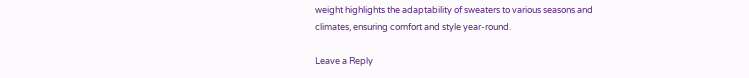weight highlights the adaptability of sweaters to various seasons and climates, ensuring comfort and style year-round.

Leave a Reply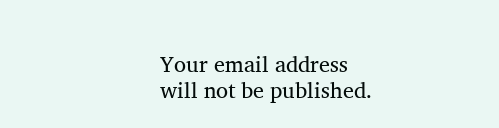Your email address will not be published.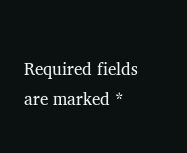Required fields are marked *